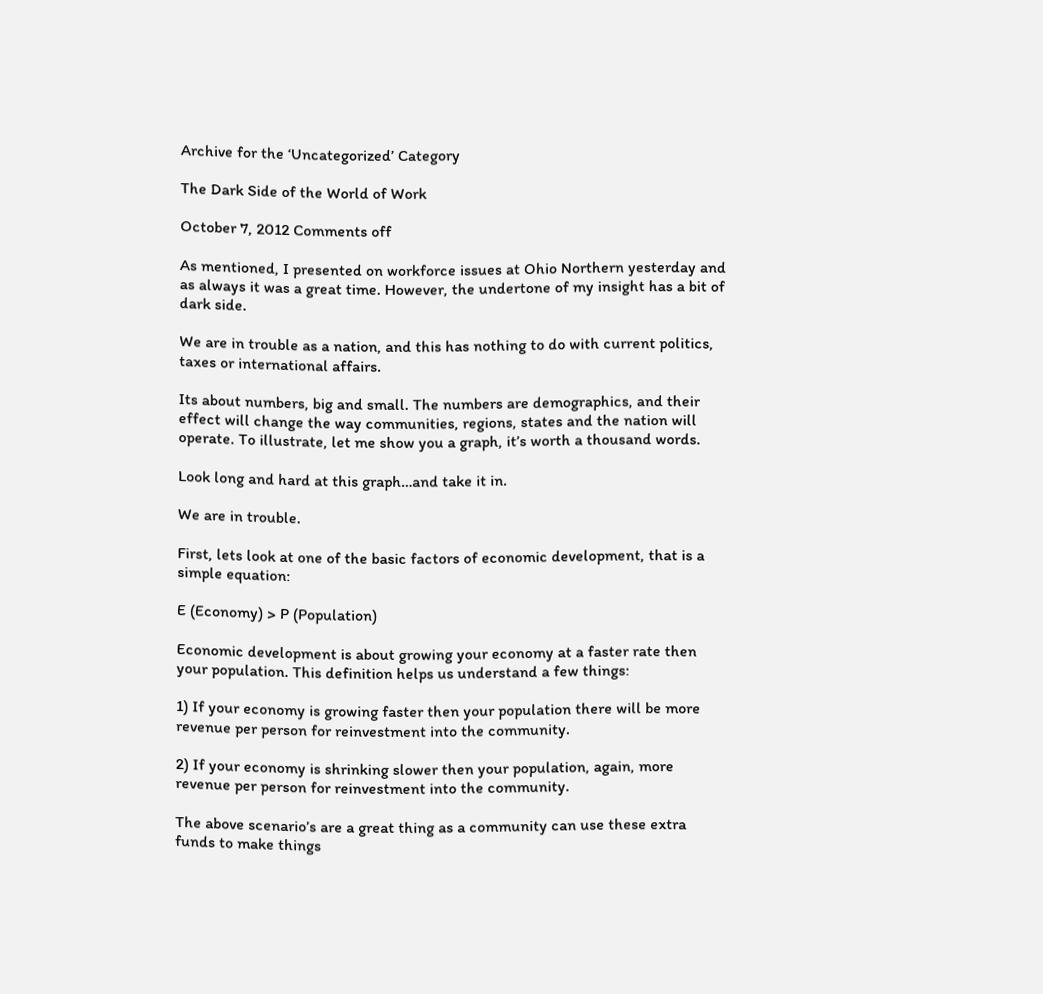Archive for the ‘Uncategorized’ Category

The Dark Side of the World of Work

October 7, 2012 Comments off

As mentioned, I presented on workforce issues at Ohio Northern yesterday and as always it was a great time. However, the undertone of my insight has a bit of dark side.

We are in trouble as a nation, and this has nothing to do with current politics, taxes or international affairs.

Its about numbers, big and small. The numbers are demographics, and their effect will change the way communities, regions, states and the nation will operate. To illustrate, let me show you a graph, it’s worth a thousand words.

Look long and hard at this graph…and take it in.

We are in trouble.

First, lets look at one of the basic factors of economic development, that is a simple equation:

E (Economy) > P (Population)

Economic development is about growing your economy at a faster rate then your population. This definition helps us understand a few things:

1) If your economy is growing faster then your population there will be more revenue per person for reinvestment into the community.

2) If your economy is shrinking slower then your population, again, more revenue per person for reinvestment into the community.

The above scenario’s are a great thing as a community can use these extra funds to make things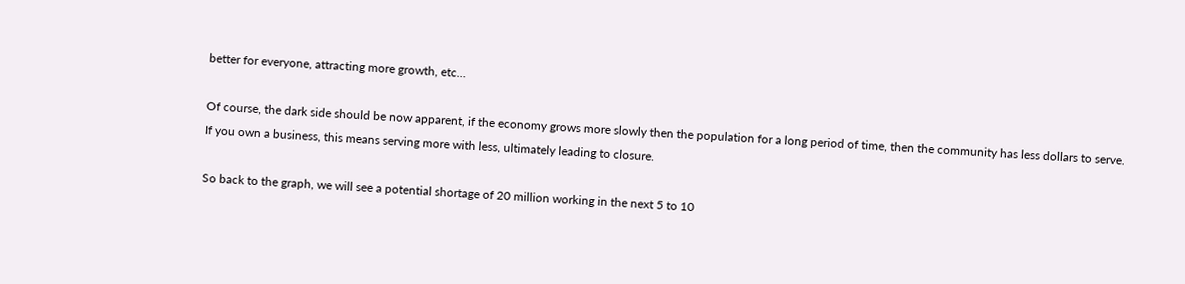better for everyone, attracting more growth, etc…

Of course, the dark side should be now apparent, if the economy grows more slowly then the population for a long period of time, then the community has less dollars to serve. If you own a business, this means serving more with less, ultimately leading to closure.

So back to the graph, we will see a potential shortage of 20 million working in the next 5 to 10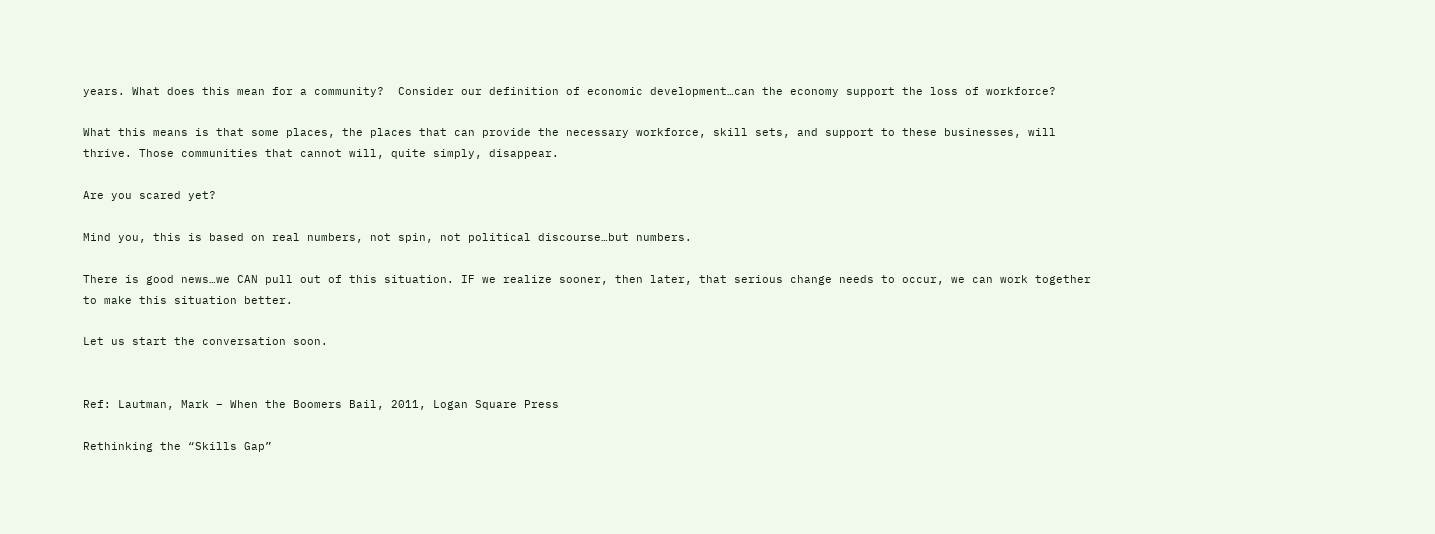years. What does this mean for a community?  Consider our definition of economic development…can the economy support the loss of workforce?

What this means is that some places, the places that can provide the necessary workforce, skill sets, and support to these businesses, will thrive. Those communities that cannot will, quite simply, disappear.

Are you scared yet?

Mind you, this is based on real numbers, not spin, not political discourse…but numbers.

There is good news…we CAN pull out of this situation. IF we realize sooner, then later, that serious change needs to occur, we can work together to make this situation better.

Let us start the conversation soon.


Ref: Lautman, Mark – When the Boomers Bail, 2011, Logan Square Press

Rethinking the “Skills Gap”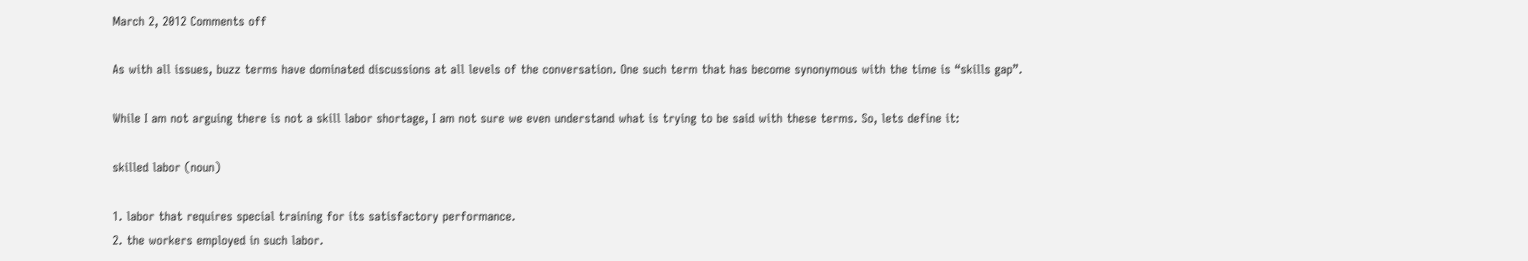March 2, 2012 Comments off

As with all issues, buzz terms have dominated discussions at all levels of the conversation. One such term that has become synonymous with the time is “skills gap”.

While I am not arguing there is not a skill labor shortage, I am not sure we even understand what is trying to be said with these terms. So, lets define it:

skilled labor (noun)

1. labor that requires special training for its satisfactory performance.
2. the workers employed in such labor.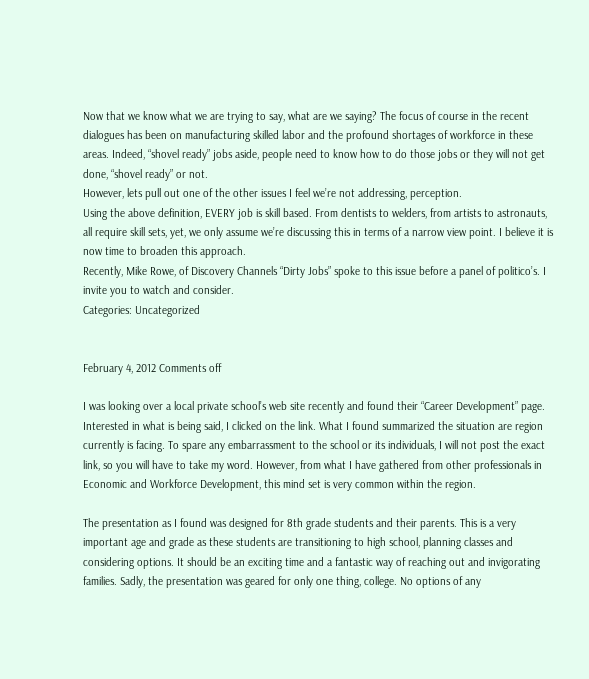Now that we know what we are trying to say, what are we saying? The focus of course in the recent dialogues has been on manufacturing skilled labor and the profound shortages of workforce in these areas. Indeed, “shovel ready” jobs aside, people need to know how to do those jobs or they will not get done, “shovel ready” or not.
However, lets pull out one of the other issues I feel we’re not addressing, perception.
Using the above definition, EVERY job is skill based. From dentists to welders, from artists to astronauts, all require skill sets, yet, we only assume we’re discussing this in terms of a narrow view point. I believe it is now time to broaden this approach.
Recently, Mike Rowe, of Discovery Channels “Dirty Jobs” spoke to this issue before a panel of politico’s. I invite you to watch and consider.
Categories: Uncategorized


February 4, 2012 Comments off

I was looking over a local private school’s web site recently and found their “Career Development” page. Interested in what is being said, I clicked on the link. What I found summarized the situation are region currently is facing. To spare any embarrassment to the school or its individuals, I will not post the exact link, so you will have to take my word. However, from what I have gathered from other professionals in Economic and Workforce Development, this mind set is very common within the region.

The presentation as I found was designed for 8th grade students and their parents. This is a very important age and grade as these students are transitioning to high school, planning classes and considering options. It should be an exciting time and a fantastic way of reaching out and invigorating families. Sadly, the presentation was geared for only one thing, college. No options of any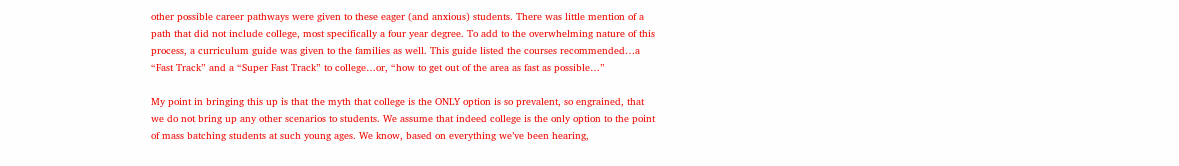other possible career pathways were given to these eager (and anxious) students. There was little mention of a path that did not include college, most specifically a four year degree. To add to the overwhelming nature of this process, a curriculum guide was given to the families as well. This guide listed the courses recommended…a “Fast Track” and a “Super Fast Track” to college…or, “how to get out of the area as fast as possible…”

My point in bringing this up is that the myth that college is the ONLY option is so prevalent, so engrained, that we do not bring up any other scenarios to students. We assume that indeed college is the only option to the point of mass batching students at such young ages. We know, based on everything we’ve been hearing,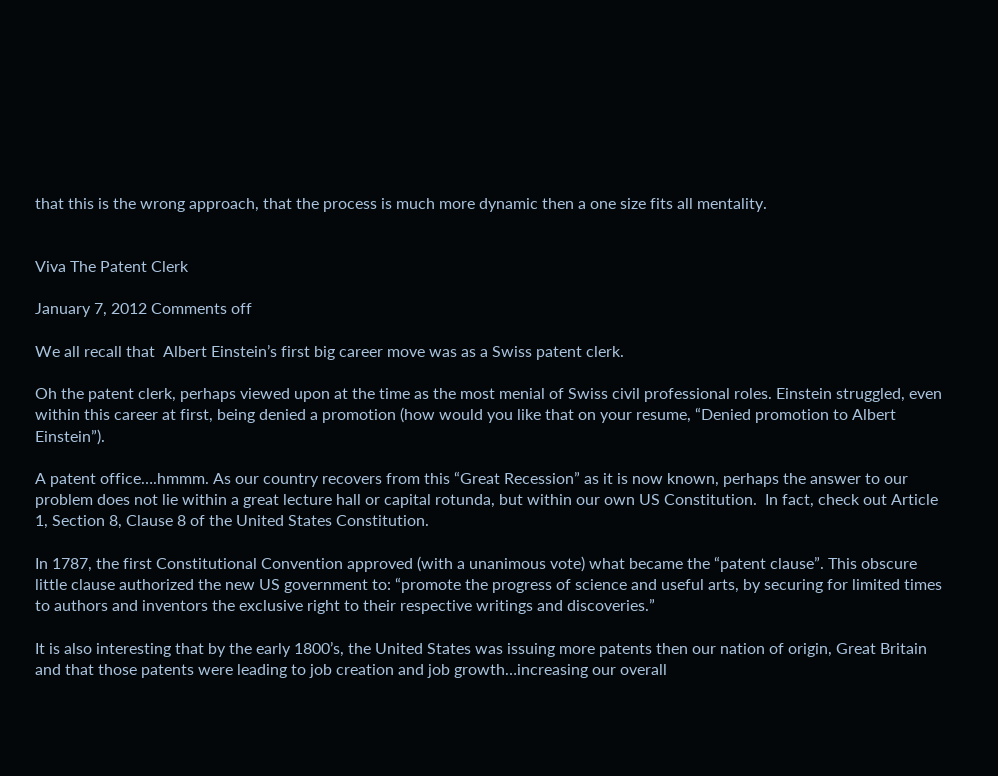that this is the wrong approach, that the process is much more dynamic then a one size fits all mentality.


Viva The Patent Clerk

January 7, 2012 Comments off

We all recall that  Albert Einstein’s first big career move was as a Swiss patent clerk.

Oh the patent clerk, perhaps viewed upon at the time as the most menial of Swiss civil professional roles. Einstein struggled, even within this career at first, being denied a promotion (how would you like that on your resume, “Denied promotion to Albert Einstein”).

A patent office….hmmm. As our country recovers from this “Great Recession” as it is now known, perhaps the answer to our problem does not lie within a great lecture hall or capital rotunda, but within our own US Constitution.  In fact, check out Article 1, Section 8, Clause 8 of the United States Constitution.

In 1787, the first Constitutional Convention approved (with a unanimous vote) what became the “patent clause”. This obscure little clause authorized the new US government to: “promote the progress of science and useful arts, by securing for limited times to authors and inventors the exclusive right to their respective writings and discoveries.”

It is also interesting that by the early 1800’s, the United States was issuing more patents then our nation of origin, Great Britain and that those patents were leading to job creation and job growth…increasing our overall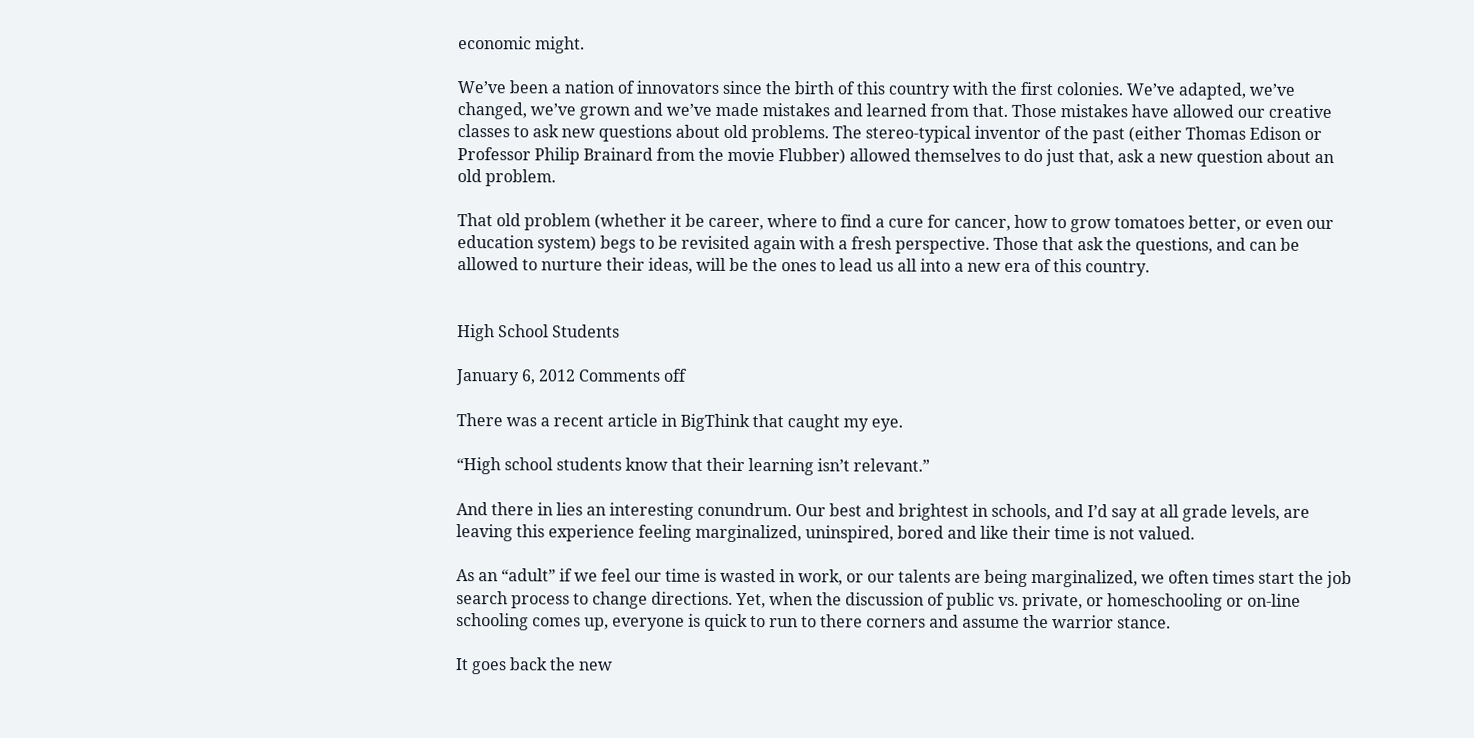economic might.

We’ve been a nation of innovators since the birth of this country with the first colonies. We’ve adapted, we’ve changed, we’ve grown and we’ve made mistakes and learned from that. Those mistakes have allowed our creative classes to ask new questions about old problems. The stereo-typical inventor of the past (either Thomas Edison or Professor Philip Brainard from the movie Flubber) allowed themselves to do just that, ask a new question about an old problem.

That old problem (whether it be career, where to find a cure for cancer, how to grow tomatoes better, or even our education system) begs to be revisited again with a fresh perspective. Those that ask the questions, and can be allowed to nurture their ideas, will be the ones to lead us all into a new era of this country.


High School Students

January 6, 2012 Comments off

There was a recent article in BigThink that caught my eye.

“High school students know that their learning isn’t relevant.”

And there in lies an interesting conundrum. Our best and brightest in schools, and I’d say at all grade levels, are leaving this experience feeling marginalized, uninspired, bored and like their time is not valued.

As an “adult” if we feel our time is wasted in work, or our talents are being marginalized, we often times start the job search process to change directions. Yet, when the discussion of public vs. private, or homeschooling or on-line schooling comes up, everyone is quick to run to there corners and assume the warrior stance.

It goes back the new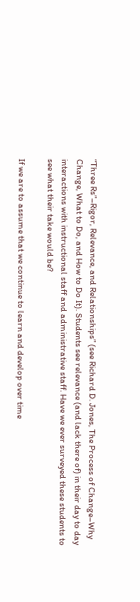“Three Rs”–Rigor, Relevance, and Relationships” (see Richard D. Jones, The Process of Change–Why Change, What to Do, and How to Do It). Students see relevance (and lack there of) in their day to day interactions with instructional staff and administrative staff. Have we ever surveyed these students to see what their take would be?

If we are to assume that we continue to learn and develop over time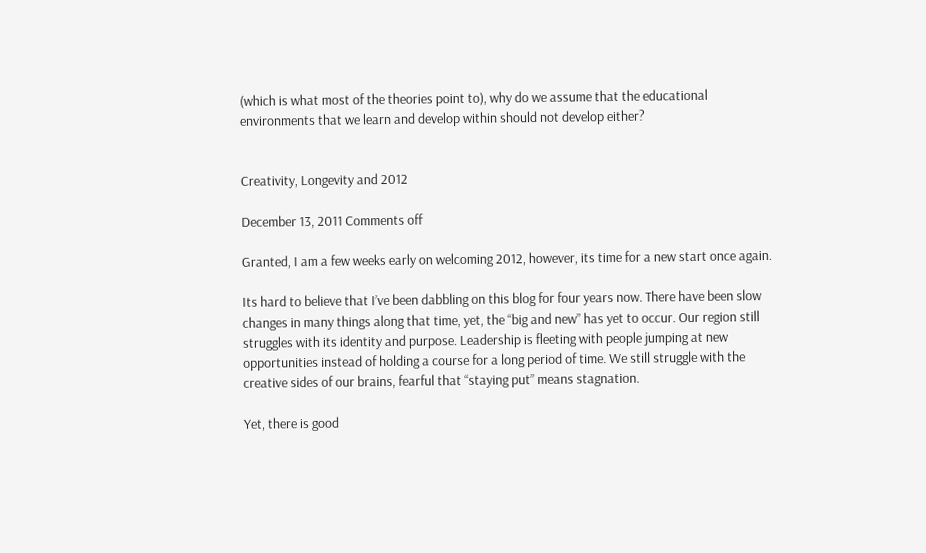(which is what most of the theories point to), why do we assume that the educational environments that we learn and develop within should not develop either?


Creativity, Longevity and 2012

December 13, 2011 Comments off

Granted, I am a few weeks early on welcoming 2012, however, its time for a new start once again.

Its hard to believe that I’ve been dabbling on this blog for four years now. There have been slow changes in many things along that time, yet, the “big and new” has yet to occur. Our region still struggles with its identity and purpose. Leadership is fleeting with people jumping at new opportunities instead of holding a course for a long period of time. We still struggle with the creative sides of our brains, fearful that “staying put” means stagnation.

Yet, there is good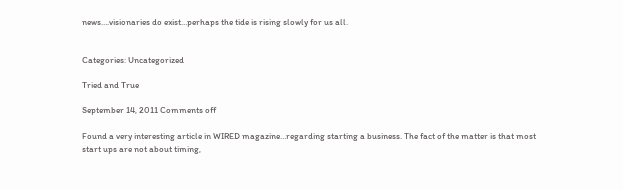news….visionaries do exist…perhaps the tide is rising slowly for us all.


Categories: Uncategorized

Tried and True

September 14, 2011 Comments off

Found a very interesting article in WIRED magazine…regarding starting a business. The fact of the matter is that most start ups are not about timing,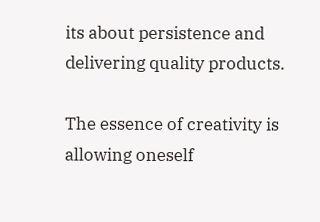its about persistence and delivering quality products.

The essence of creativity is allowing oneself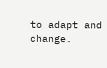to adapt and change.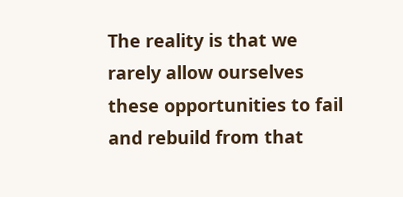The reality is that we rarely allow ourselves these opportunities to fail and rebuild from that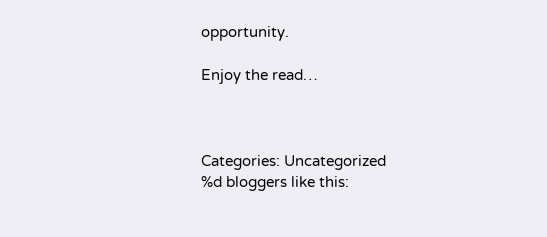opportunity.

Enjoy the read…



Categories: Uncategorized
%d bloggers like this: